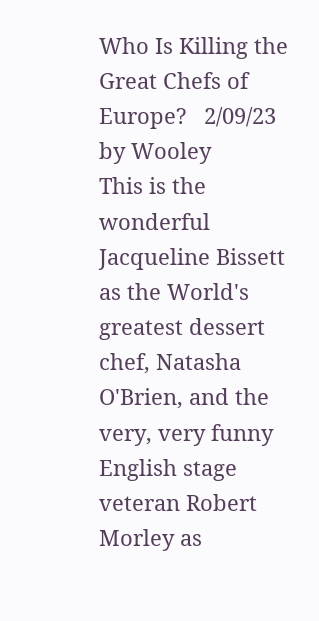Who Is Killing the Great Chefs of Europe?   2/09/23
by Wooley
This is the wonderful Jacqueline Bissett as the World's greatest dessert chef, Natasha O'Brien, and the very, very funny English stage veteran Robert Morley as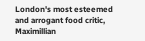London's most esteemed and arrogant food critic, Maximillian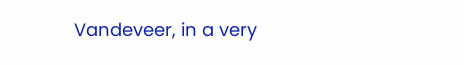Vandeveer, in a very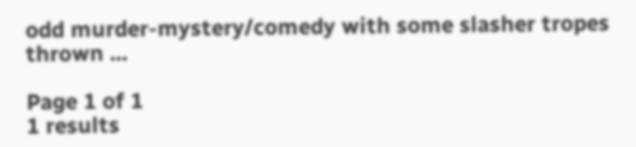odd murder-mystery/comedy with some slasher tropes thrown ...

Page 1 of 1
1 results